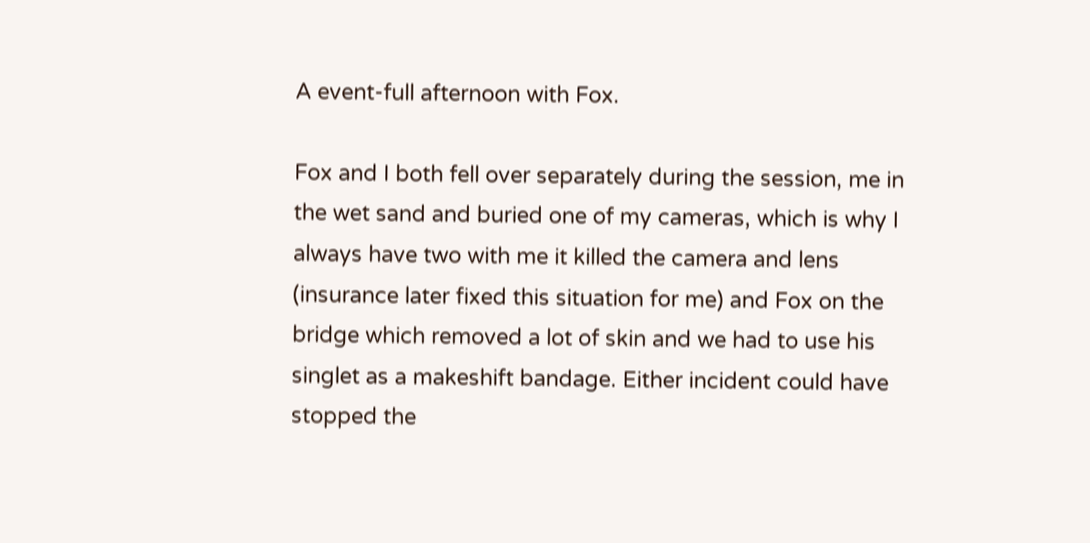A event-full afternoon with Fox.

Fox and I both fell over separately during the session, me in the wet sand and buried one of my cameras, which is why I always have two with me it killed the camera and lens (insurance later fixed this situation for me) and Fox on the bridge which removed a lot of skin and we had to use his singlet as a makeshift bandage. Either incident could have stopped the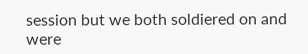session but we both soldiered on and were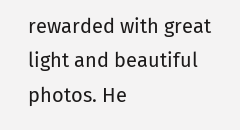rewarded with great light and beautiful photos. He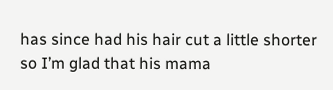has since had his hair cut a little shorter so I’m glad that his mama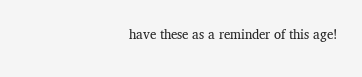have these as a reminder of this age!